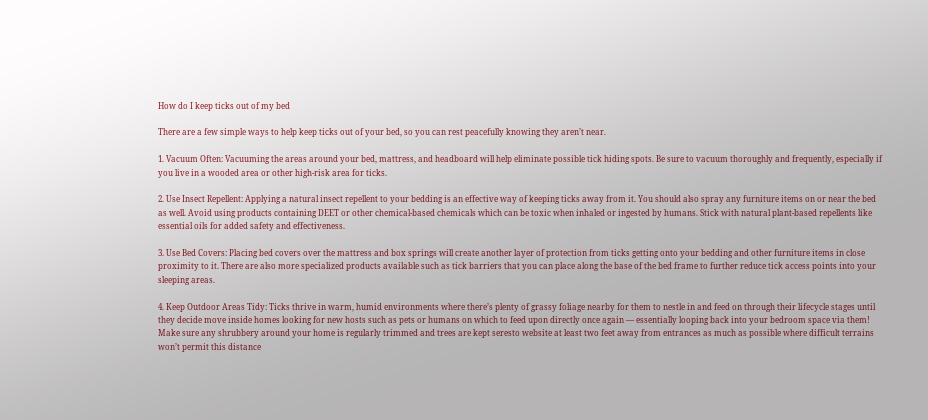How do I keep ticks out of my bed

There are a few simple ways to help keep ticks out of your bed, so you can rest peacefully knowing they aren’t near.

1. Vacuum Often: Vacuuming the areas around your bed, mattress, and headboard will help eliminate possible tick hiding spots. Be sure to vacuum thoroughly and frequently, especially if you live in a wooded area or other high-risk area for ticks.

2. Use Insect Repellent: Applying a natural insect repellent to your bedding is an effective way of keeping ticks away from it. You should also spray any furniture items on or near the bed as well. Avoid using products containing DEET or other chemical-based chemicals which can be toxic when inhaled or ingested by humans. Stick with natural plant-based repellents like essential oils for added safety and effectiveness.

3. Use Bed Covers: Placing bed covers over the mattress and box springs will create another layer of protection from ticks getting onto your bedding and other furniture items in close proximity to it. There are also more specialized products available such as tick barriers that you can place along the base of the bed frame to further reduce tick access points into your sleeping areas.

4. Keep Outdoor Areas Tidy: Ticks thrive in warm, humid environments where there’s plenty of grassy foliage nearby for them to nestle in and feed on through their lifecycle stages until they decide move inside homes looking for new hosts such as pets or humans on which to feed upon directly once again — essentially looping back into your bedroom space via them! Make sure any shrubbery around your home is regularly trimmed and trees are kept seresto website at least two feet away from entrances as much as possible where difficult terrains won’t permit this distance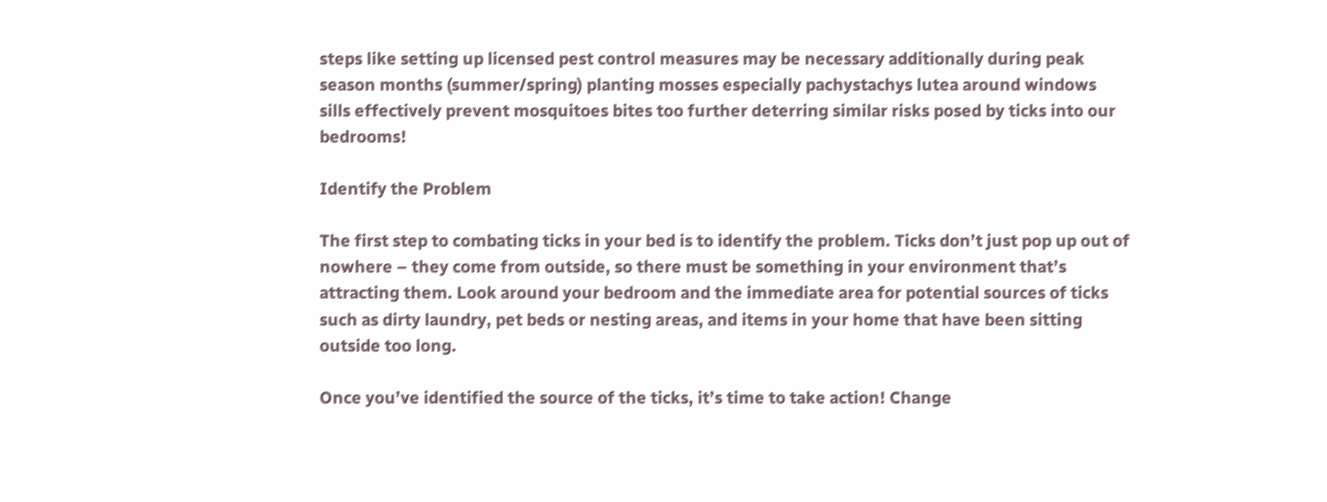steps like setting up licensed pest control measures may be necessary additionally during peak season months (summer/spring) planting mosses especially pachystachys lutea around windows sills effectively prevent mosquitoes bites too further deterring similar risks posed by ticks into our bedrooms!

Identify the Problem

The first step to combating ticks in your bed is to identify the problem. Ticks don’t just pop up out of nowhere – they come from outside, so there must be something in your environment that’s attracting them. Look around your bedroom and the immediate area for potential sources of ticks such as dirty laundry, pet beds or nesting areas, and items in your home that have been sitting outside too long.

Once you’ve identified the source of the ticks, it’s time to take action! Change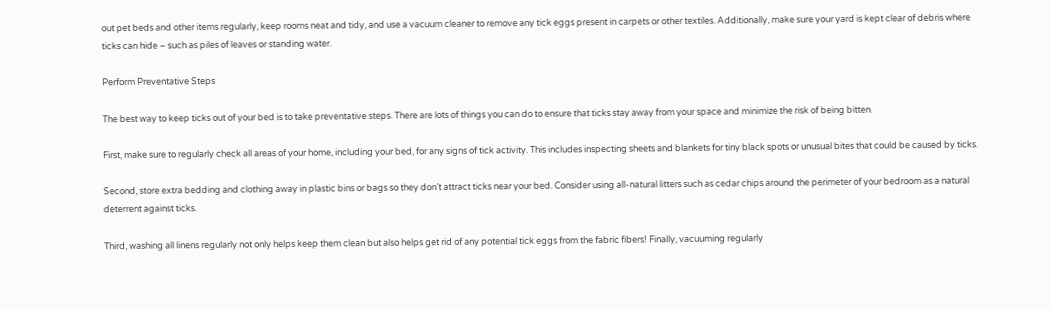out pet beds and other items regularly, keep rooms neat and tidy, and use a vacuum cleaner to remove any tick eggs present in carpets or other textiles. Additionally, make sure your yard is kept clear of debris where ticks can hide – such as piles of leaves or standing water.

Perform Preventative Steps

The best way to keep ticks out of your bed is to take preventative steps. There are lots of things you can do to ensure that ticks stay away from your space and minimize the risk of being bitten.

First, make sure to regularly check all areas of your home, including your bed, for any signs of tick activity. This includes inspecting sheets and blankets for tiny black spots or unusual bites that could be caused by ticks.

Second, store extra bedding and clothing away in plastic bins or bags so they don’t attract ticks near your bed. Consider using all-natural litters such as cedar chips around the perimeter of your bedroom as a natural deterrent against ticks.

Third, washing all linens regularly not only helps keep them clean but also helps get rid of any potential tick eggs from the fabric fibers! Finally, vacuuming regularly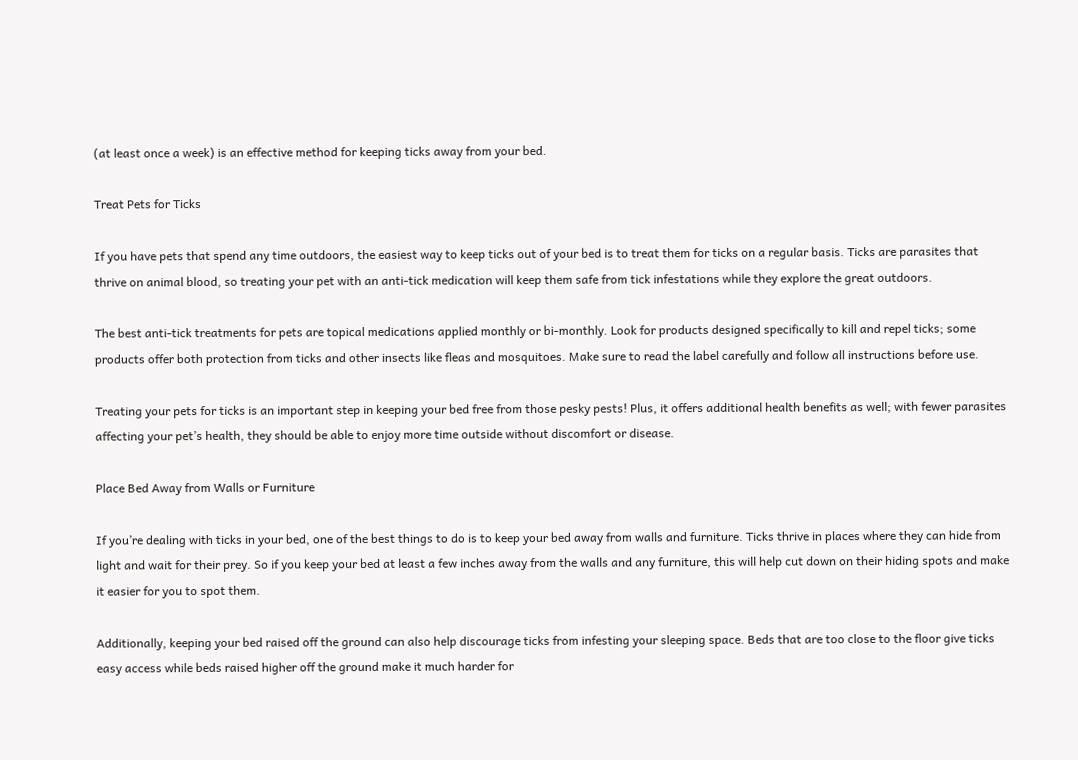(at least once a week) is an effective method for keeping ticks away from your bed.

Treat Pets for Ticks

If you have pets that spend any time outdoors, the easiest way to keep ticks out of your bed is to treat them for ticks on a regular basis. Ticks are parasites that thrive on animal blood, so treating your pet with an anti-tick medication will keep them safe from tick infestations while they explore the great outdoors.

The best anti-tick treatments for pets are topical medications applied monthly or bi-monthly. Look for products designed specifically to kill and repel ticks; some products offer both protection from ticks and other insects like fleas and mosquitoes. Make sure to read the label carefully and follow all instructions before use.

Treating your pets for ticks is an important step in keeping your bed free from those pesky pests! Plus, it offers additional health benefits as well; with fewer parasites affecting your pet’s health, they should be able to enjoy more time outside without discomfort or disease.

Place Bed Away from Walls or Furniture

If you’re dealing with ticks in your bed, one of the best things to do is to keep your bed away from walls and furniture. Ticks thrive in places where they can hide from light and wait for their prey. So if you keep your bed at least a few inches away from the walls and any furniture, this will help cut down on their hiding spots and make it easier for you to spot them.

Additionally, keeping your bed raised off the ground can also help discourage ticks from infesting your sleeping space. Beds that are too close to the floor give ticks easy access while beds raised higher off the ground make it much harder for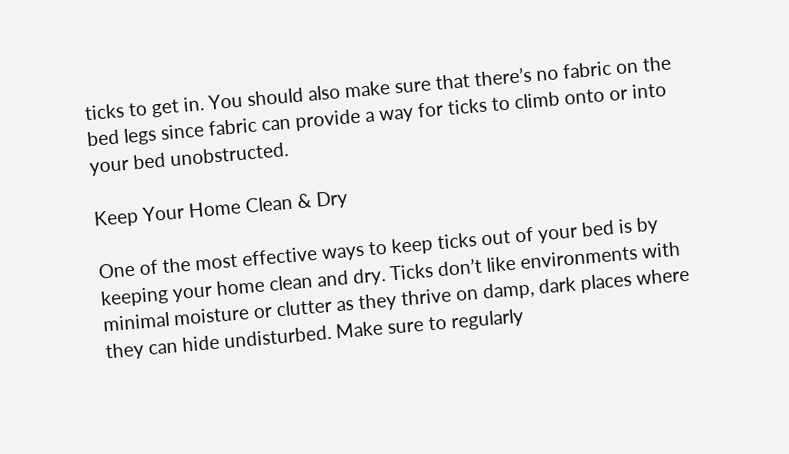ticks to get in. You should also make sure that there’s no fabric on the bed legs since fabric can provide a way for ticks to climb onto or into your bed unobstructed.

Keep Your Home Clean & Dry

One of the most effective ways to keep ticks out of your bed is by keeping your home clean and dry. Ticks don’t like environments with minimal moisture or clutter as they thrive on damp, dark places where they can hide undisturbed. Make sure to regularly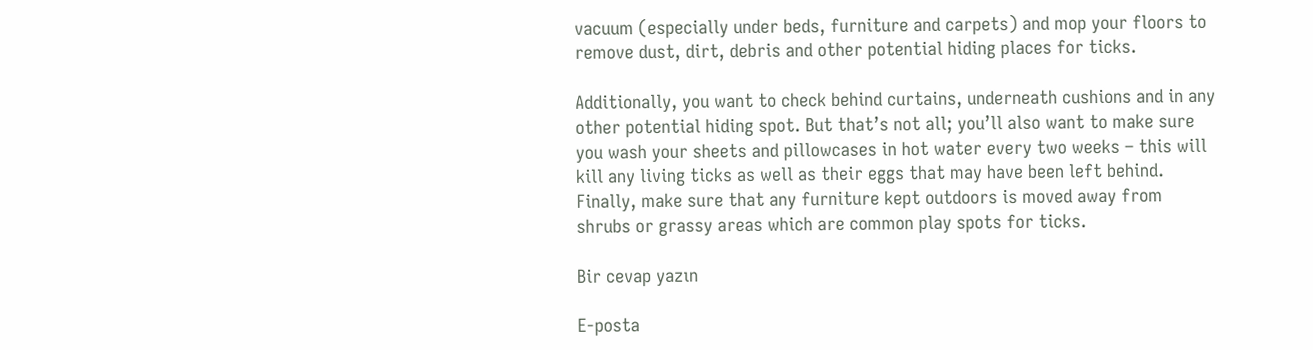vacuum (especially under beds, furniture and carpets) and mop your floors to remove dust, dirt, debris and other potential hiding places for ticks.

Additionally, you want to check behind curtains, underneath cushions and in any other potential hiding spot. But that’s not all; you’ll also want to make sure you wash your sheets and pillowcases in hot water every two weeks – this will kill any living ticks as well as their eggs that may have been left behind. Finally, make sure that any furniture kept outdoors is moved away from shrubs or grassy areas which are common play spots for ticks.

Bir cevap yazın

E-posta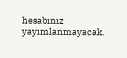hesabınız yayımlanmayacak.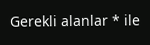Gerekli alanlar * ile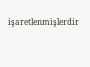işaretlenmişlerdir